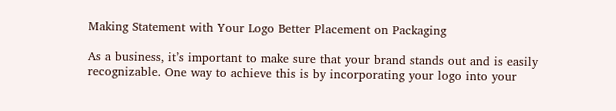Making Statement with Your Logo Better Placement on Packaging

As a business, it’s important to make sure that your brand stands out and is easily recognizable. One way to achieve this is by incorporating your logo into your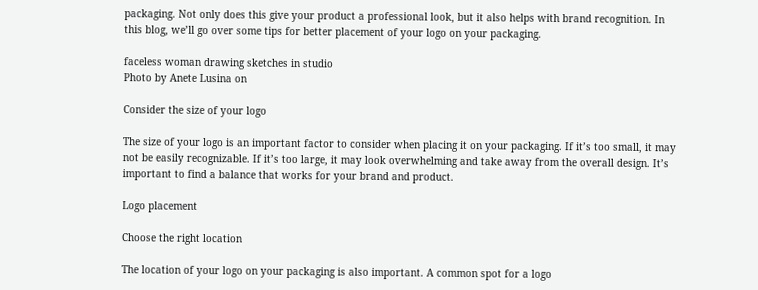packaging. Not only does this give your product a professional look, but it also helps with brand recognition. In this blog, we’ll go over some tips for better placement of your logo on your packaging.

faceless woman drawing sketches in studio
Photo by Anete Lusina on

Consider the size of your logo

The size of your logo is an important factor to consider when placing it on your packaging. If it’s too small, it may not be easily recognizable. If it’s too large, it may look overwhelming and take away from the overall design. It’s important to find a balance that works for your brand and product.

Logo placement

Choose the right location

The location of your logo on your packaging is also important. A common spot for a logo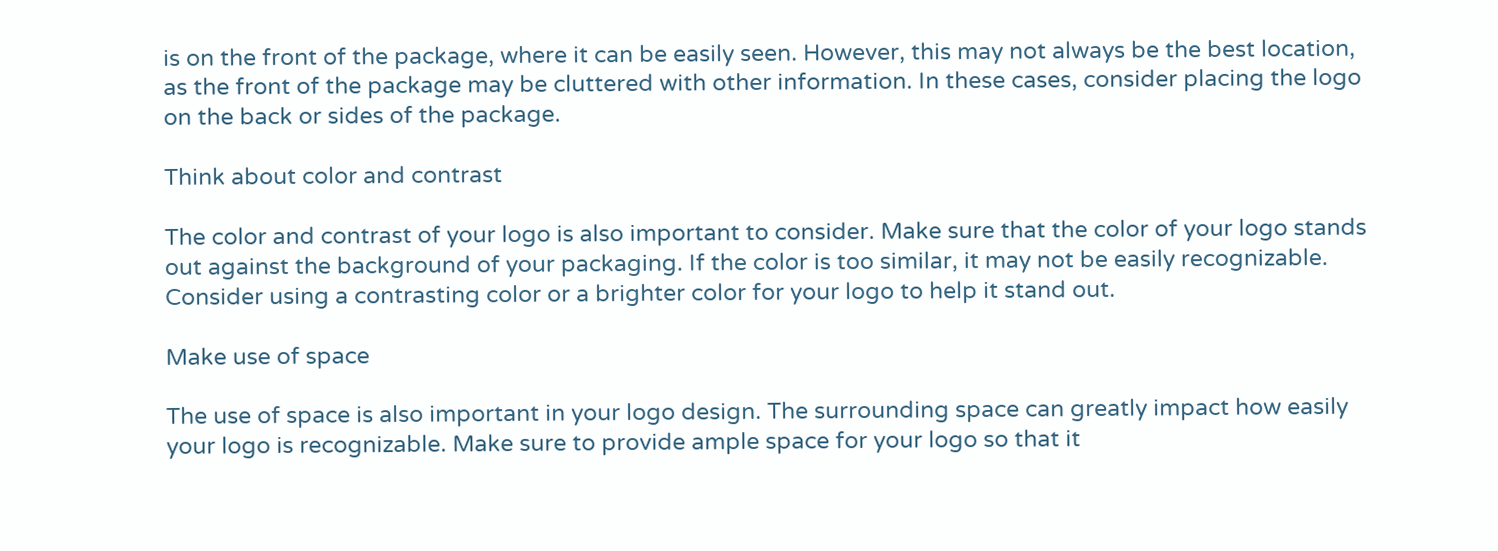is on the front of the package, where it can be easily seen. However, this may not always be the best location, as the front of the package may be cluttered with other information. In these cases, consider placing the logo on the back or sides of the package.

Think about color and contrast

The color and contrast of your logo is also important to consider. Make sure that the color of your logo stands out against the background of your packaging. If the color is too similar, it may not be easily recognizable. Consider using a contrasting color or a brighter color for your logo to help it stand out.

Make use of space

The use of space is also important in your logo design. The surrounding space can greatly impact how easily your logo is recognizable. Make sure to provide ample space for your logo so that it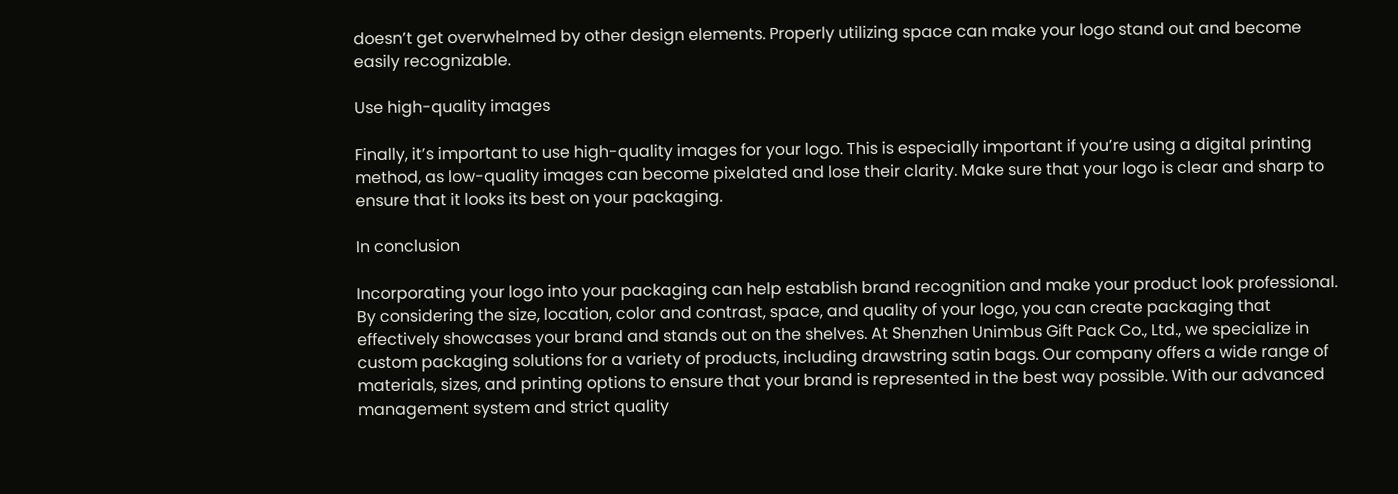doesn’t get overwhelmed by other design elements. Properly utilizing space can make your logo stand out and become easily recognizable.

Use high-quality images

Finally, it’s important to use high-quality images for your logo. This is especially important if you’re using a digital printing method, as low-quality images can become pixelated and lose their clarity. Make sure that your logo is clear and sharp to ensure that it looks its best on your packaging.

In conclusion

Incorporating your logo into your packaging can help establish brand recognition and make your product look professional. By considering the size, location, color and contrast, space, and quality of your logo, you can create packaging that effectively showcases your brand and stands out on the shelves. At Shenzhen Unimbus Gift Pack Co., Ltd., we specialize in custom packaging solutions for a variety of products, including drawstring satin bags. Our company offers a wide range of materials, sizes, and printing options to ensure that your brand is represented in the best way possible. With our advanced management system and strict quality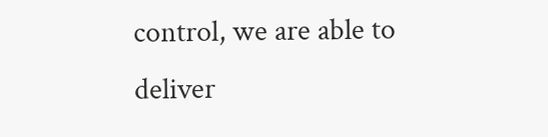control, we are able to deliver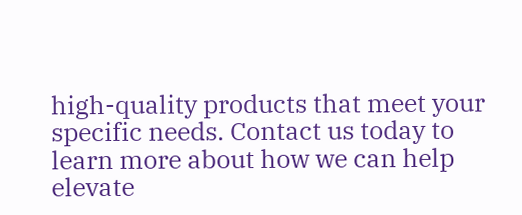high-quality products that meet your specific needs. Contact us today to learn more about how we can help elevate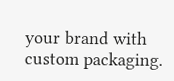your brand with custom packaging.